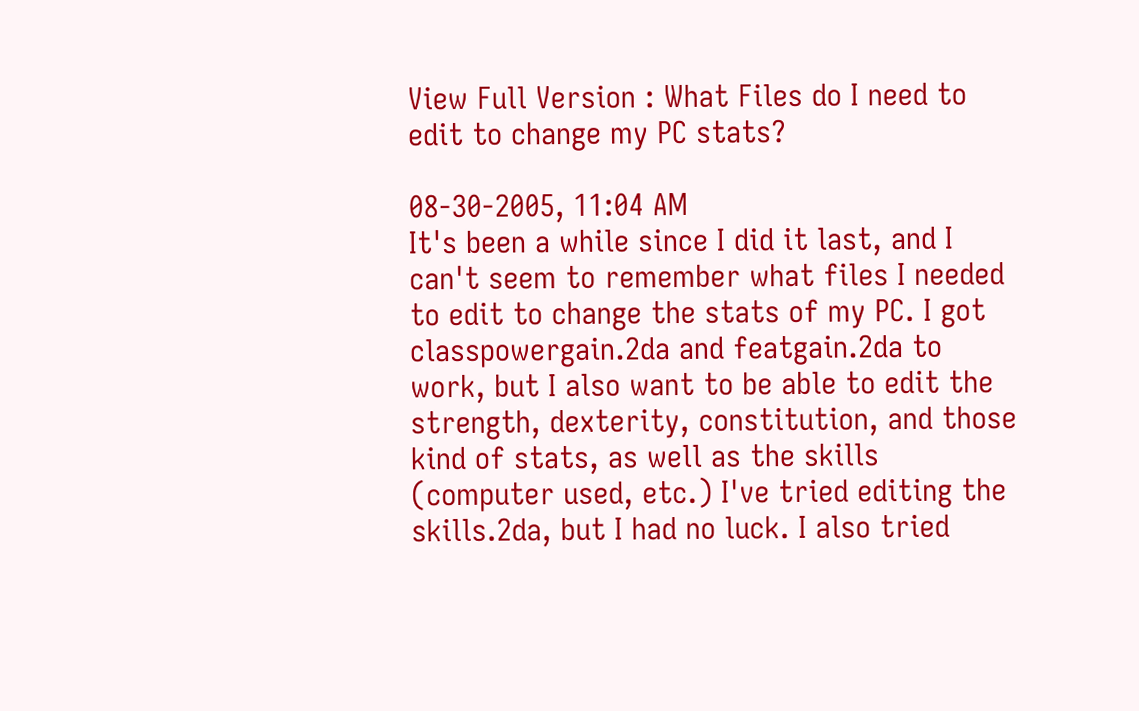View Full Version : What Files do I need to edit to change my PC stats?

08-30-2005, 11:04 AM
It's been a while since I did it last, and I can't seem to remember what files I needed to edit to change the stats of my PC. I got classpowergain.2da and featgain.2da to work, but I also want to be able to edit the strength, dexterity, constitution, and those kind of stats, as well as the skills (computer used, etc.) I've tried editing the skills.2da, but I had no luck. I also tried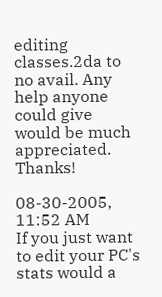editing classes.2da to no avail. Any help anyone could give would be much appreciated. Thanks!

08-30-2005, 11:52 AM
If you just want to edit your PC's stats would a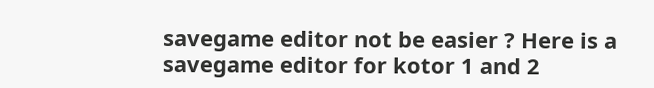savegame editor not be easier ? Here is a savegame editor for kotor 1 and 2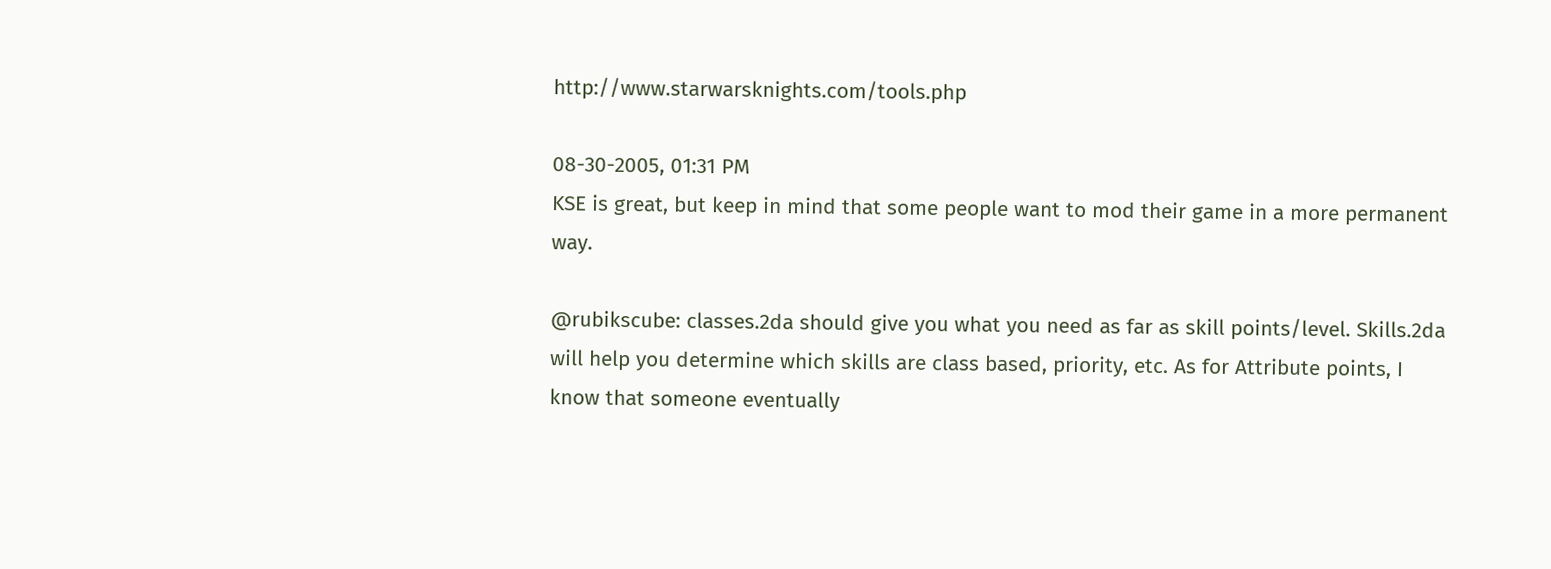http://www.starwarsknights.com/tools.php

08-30-2005, 01:31 PM
KSE is great, but keep in mind that some people want to mod their game in a more permanent way.

@rubikscube: classes.2da should give you what you need as far as skill points/level. Skills.2da will help you determine which skills are class based, priority, etc. As for Attribute points, I know that someone eventually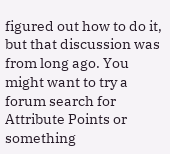figured out how to do it, but that discussion was from long ago. You might want to try a forum search for Attribute Points or something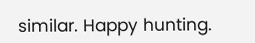similar. Happy hunting.